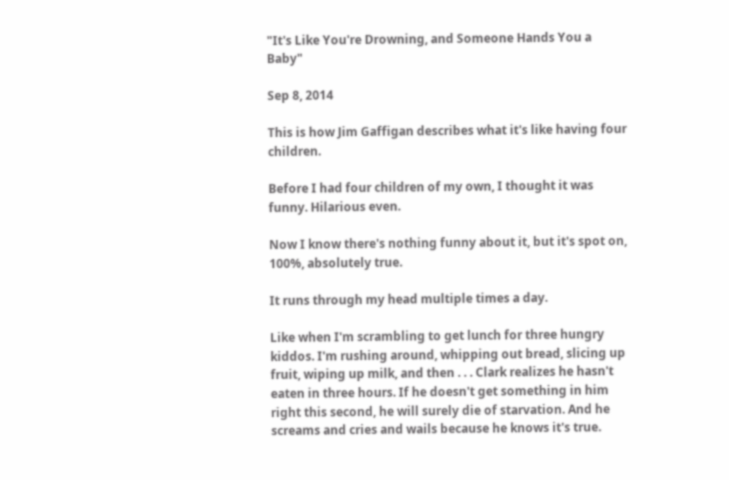"It's Like You're Drowning, and Someone Hands You a Baby"

Sep 8, 2014

This is how Jim Gaffigan describes what it's like having four children.

Before I had four children of my own, I thought it was funny. Hilarious even.

Now I know there's nothing funny about it, but it's spot on, 100%, absolutely true.

It runs through my head multiple times a day.

Like when I'm scrambling to get lunch for three hungry kiddos. I'm rushing around, whipping out bread, slicing up fruit, wiping up milk, and then . . . Clark realizes he hasn't eaten in three hours. If he doesn't get something in him right this second, he will surely die of starvation. And he screams and cries and wails because he knows it's true.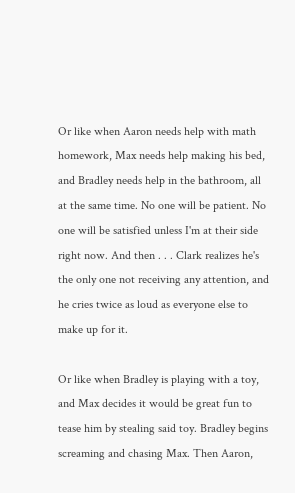Or like when Aaron needs help with math homework, Max needs help making his bed, and Bradley needs help in the bathroom, all at the same time. No one will be patient. No one will be satisfied unless I'm at their side right now. And then . . . Clark realizes he's the only one not receiving any attention, and he cries twice as loud as everyone else to make up for it.

Or like when Bradley is playing with a toy, and Max decides it would be great fun to tease him by stealing said toy. Bradley begins screaming and chasing Max. Then Aaron,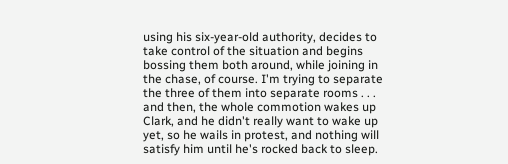using his six-year-old authority, decides to take control of the situation and begins bossing them both around, while joining in the chase, of course. I'm trying to separate the three of them into separate rooms . . . and then, the whole commotion wakes up Clark, and he didn't really want to wake up yet, so he wails in protest, and nothing will satisfy him until he's rocked back to sleep.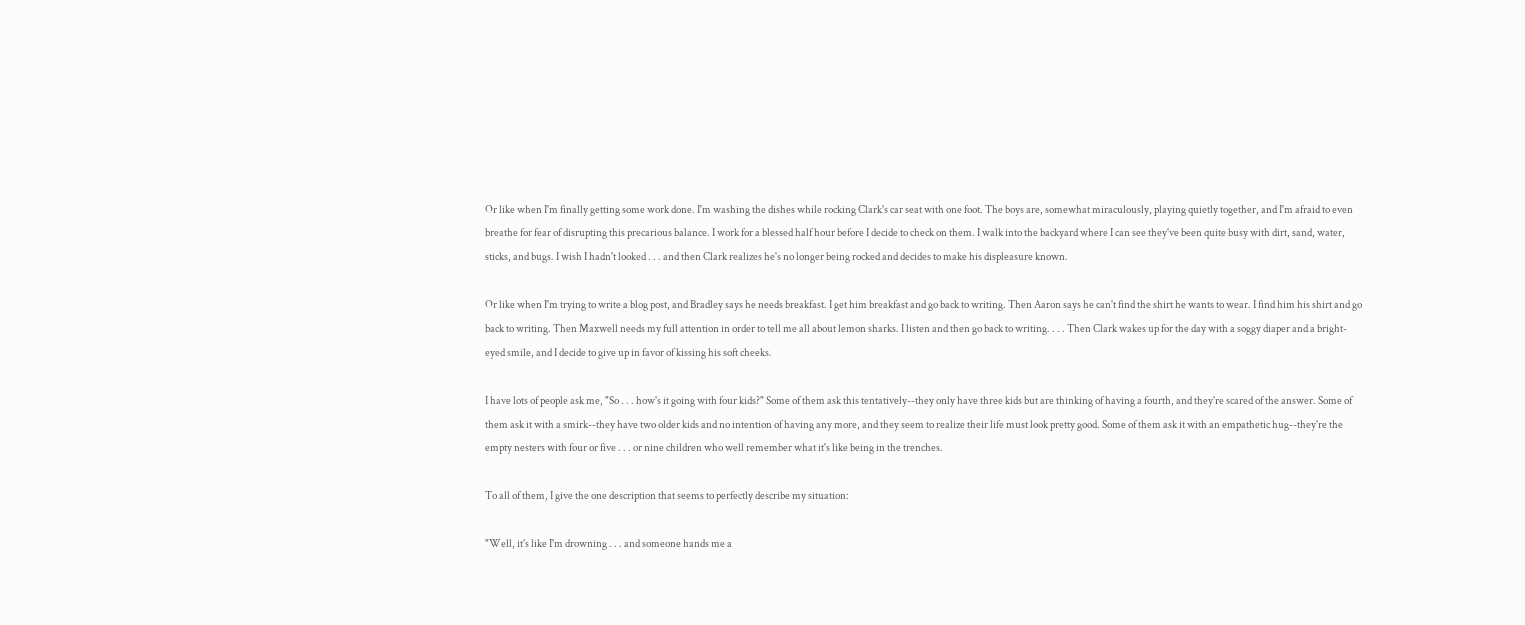Or like when I'm finally getting some work done. I'm washing the dishes while rocking Clark's car seat with one foot. The boys are, somewhat miraculously, playing quietly together, and I'm afraid to even breathe for fear of disrupting this precarious balance. I work for a blessed half hour before I decide to check on them. I walk into the backyard where I can see they've been quite busy with dirt, sand, water, sticks, and bugs. I wish I hadn't looked . . . and then Clark realizes he's no longer being rocked and decides to make his displeasure known.

Or like when I'm trying to write a blog post, and Bradley says he needs breakfast. I get him breakfast and go back to writing. Then Aaron says he can't find the shirt he wants to wear. I find him his shirt and go back to writing. Then Maxwell needs my full attention in order to tell me all about lemon sharks. I listen and then go back to writing. . . . Then Clark wakes up for the day with a soggy diaper and a bright-eyed smile, and I decide to give up in favor of kissing his soft cheeks.

I have lots of people ask me, "So . . . how's it going with four kids?" Some of them ask this tentatively--they only have three kids but are thinking of having a fourth, and they're scared of the answer. Some of them ask it with a smirk--they have two older kids and no intention of having any more, and they seem to realize their life must look pretty good. Some of them ask it with an empathetic hug--they're the empty nesters with four or five . . . or nine children who well remember what it's like being in the trenches.

To all of them, I give the one description that seems to perfectly describe my situation:

"Well, it's like I'm drowning . . . and someone hands me a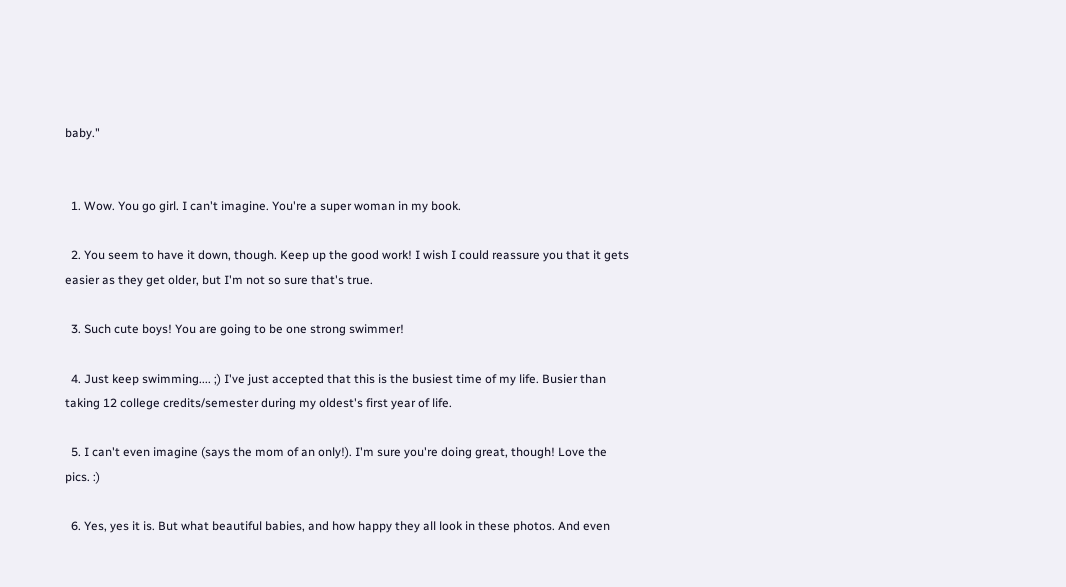baby."


  1. Wow. You go girl. I can't imagine. You're a super woman in my book.

  2. You seem to have it down, though. Keep up the good work! I wish I could reassure you that it gets easier as they get older, but I'm not so sure that's true.

  3. Such cute boys! You are going to be one strong swimmer!

  4. Just keep swimming.... ;) I've just accepted that this is the busiest time of my life. Busier than taking 12 college credits/semester during my oldest's first year of life.

  5. I can't even imagine (says the mom of an only!). I'm sure you're doing great, though! Love the pics. :)

  6. Yes, yes it is. But what beautiful babies, and how happy they all look in these photos. And even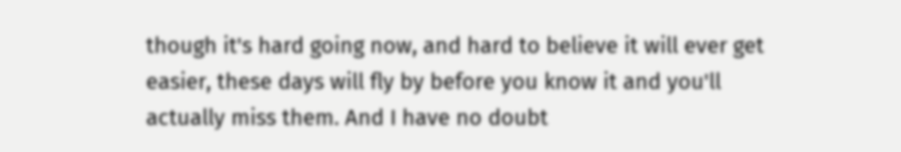though it's hard going now, and hard to believe it will ever get easier, these days will fly by before you know it and you'll actually miss them. And I have no doubt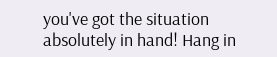you've got the situation absolutely in hand! Hang in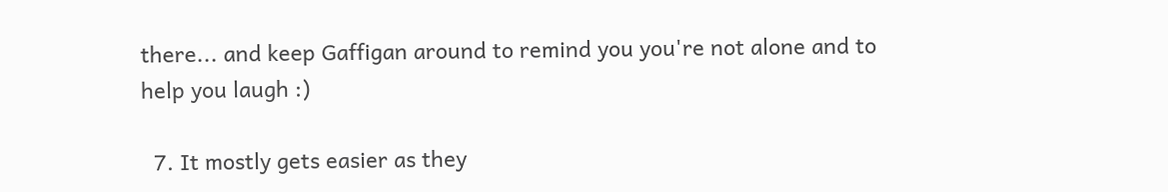there... and keep Gaffigan around to remind you you're not alone and to help you laugh :)

  7. It mostly gets easier as they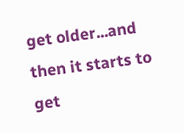get older...and then it starts to get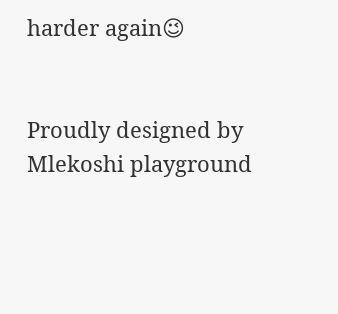harder again😉


Proudly designed by Mlekoshi playground